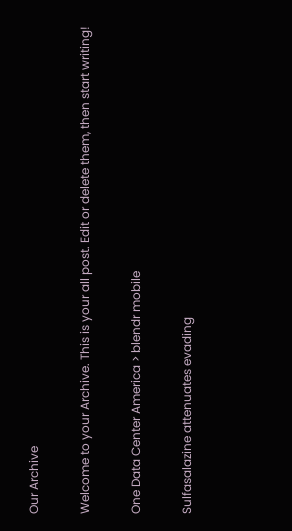Our Archive

Welcome to your Archive. This is your all post. Edit or delete them, then start writing!

One Data Center America > blendr mobile

Sulfasalazine attenuates evading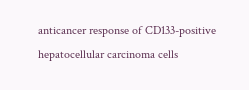anticancer response of CD133-positive hepatocellular carcinoma cells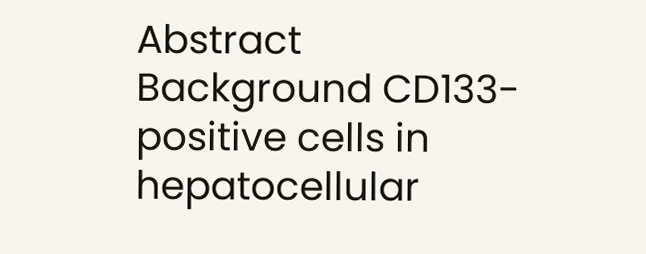Abstract Background CD133-positive cells in hepatocellular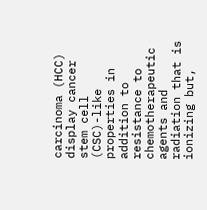carcinoma (HCC) display cancer stem cell (CSC)-like properties in addition to resistance to chemotherapeutic agents and radiation that is ionizing but,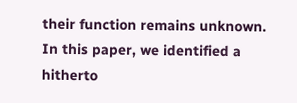their function remains unknown. In this paper, we identified a hitherto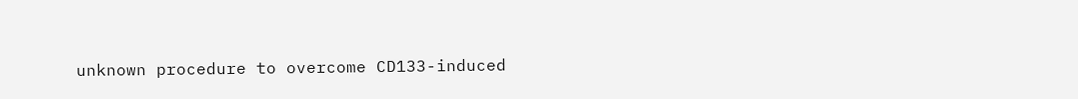unknown procedure to overcome CD133-induced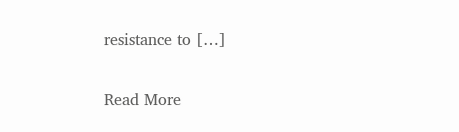resistance to […]

Read More